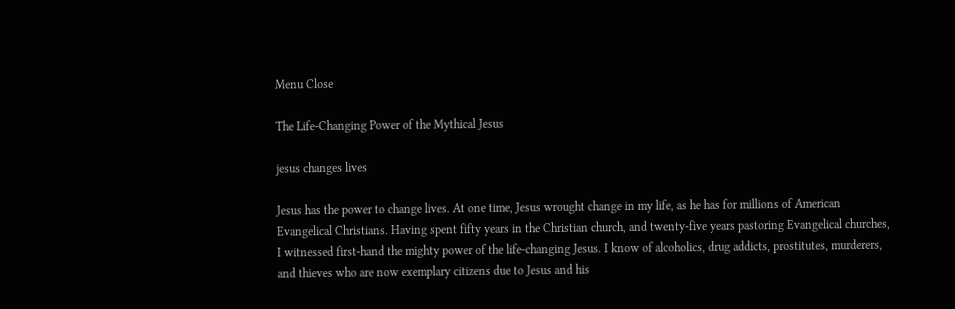Menu Close

The Life-Changing Power of the Mythical Jesus

jesus changes lives

Jesus has the power to change lives. At one time, Jesus wrought change in my life, as he has for millions of American Evangelical Christians. Having spent fifty years in the Christian church, and twenty-five years pastoring Evangelical churches, I witnessed first-hand the mighty power of the life-changing Jesus. I know of alcoholics, drug addicts, prostitutes, murderers, and thieves who are now exemplary citizens due to Jesus and his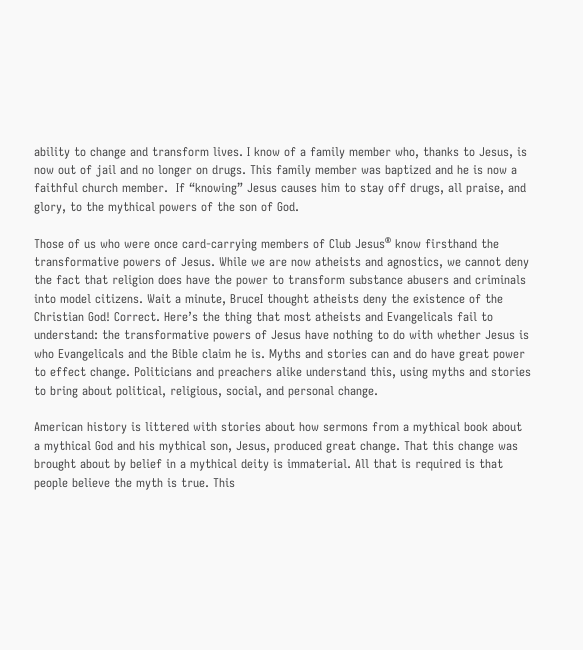ability to change and transform lives. I know of a family member who, thanks to Jesus, is now out of jail and no longer on drugs. This family member was baptized and he is now a faithful church member.  If “knowing” Jesus causes him to stay off drugs, all praise, and glory, to the mythical powers of the son of God.

Those of us who were once card-carrying members of Club Jesus® know firsthand the transformative powers of Jesus. While we are now atheists and agnostics, we cannot deny the fact that religion does have the power to transform substance abusers and criminals into model citizens. Wait a minute, BruceI thought atheists deny the existence of the Christian God! Correct. Here’s the thing that most atheists and Evangelicals fail to understand: the transformative powers of Jesus have nothing to do with whether Jesus is who Evangelicals and the Bible claim he is. Myths and stories can and do have great power to effect change. Politicians and preachers alike understand this, using myths and stories to bring about political, religious, social, and personal change.

American history is littered with stories about how sermons from a mythical book about a mythical God and his mythical son, Jesus, produced great change. That this change was brought about by belief in a mythical deity is immaterial. All that is required is that people believe the myth is true. This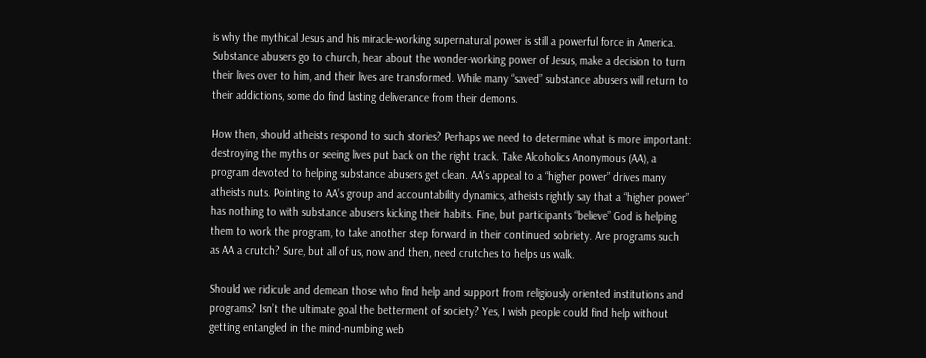is why the mythical Jesus and his miracle-working supernatural power is still a powerful force in America. Substance abusers go to church, hear about the wonder-working power of Jesus, make a decision to turn their lives over to him, and their lives are transformed. While many “saved” substance abusers will return to their addictions, some do find lasting deliverance from their demons.

How then, should atheists respond to such stories? Perhaps we need to determine what is more important: destroying the myths or seeing lives put back on the right track. Take Alcoholics Anonymous (AA), a program devoted to helping substance abusers get clean. AA’s appeal to a “higher power” drives many atheists nuts. Pointing to AA’s group and accountability dynamics, atheists rightly say that a “higher power” has nothing to with substance abusers kicking their habits. Fine, but participants “believe” God is helping them to work the program, to take another step forward in their continued sobriety. Are programs such as AA a crutch? Sure, but all of us, now and then, need crutches to helps us walk.

Should we ridicule and demean those who find help and support from religiously oriented institutions and programs? Isn’t the ultimate goal the betterment of society? Yes, I wish people could find help without getting entangled in the mind-numbing web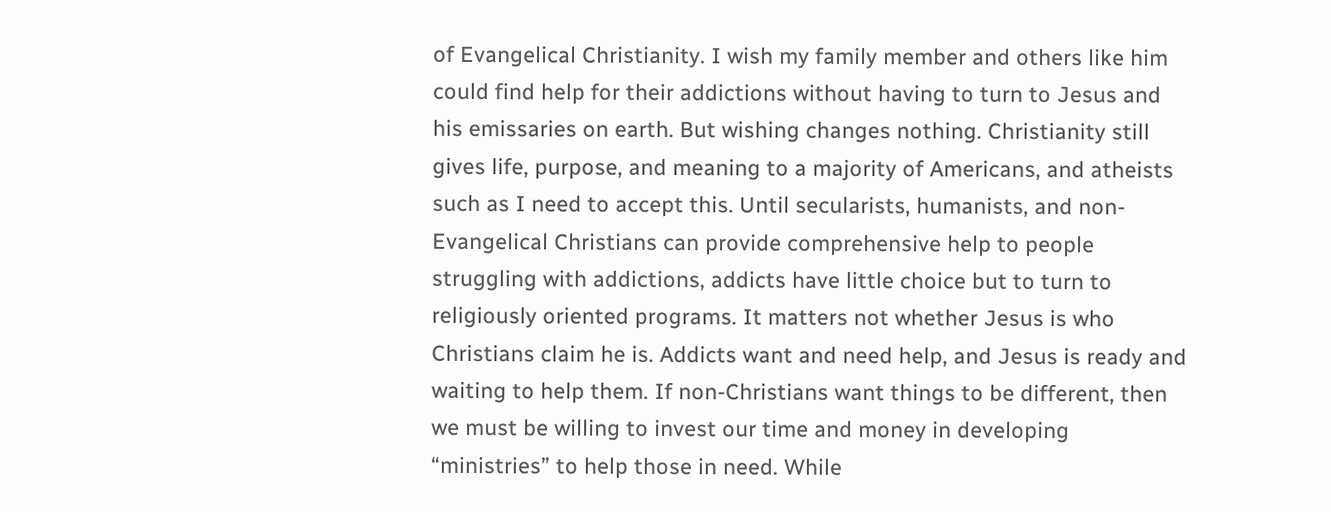of Evangelical Christianity. I wish my family member and others like him could find help for their addictions without having to turn to Jesus and his emissaries on earth. But wishing changes nothing. Christianity still gives life, purpose, and meaning to a majority of Americans, and atheists such as I need to accept this. Until secularists, humanists, and non-Evangelical Christians can provide comprehensive help to people struggling with addictions, addicts have little choice but to turn to religiously oriented programs. It matters not whether Jesus is who Christians claim he is. Addicts want and need help, and Jesus is ready and waiting to help them. If non-Christians want things to be different, then we must be willing to invest our time and money in developing “ministries” to help those in need. While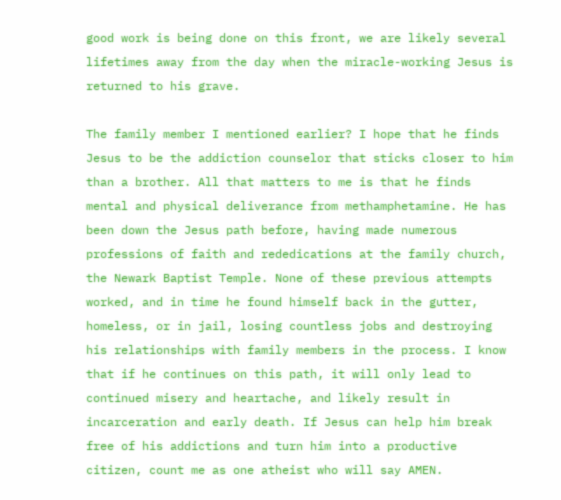good work is being done on this front, we are likely several lifetimes away from the day when the miracle-working Jesus is returned to his grave.

The family member I mentioned earlier? I hope that he finds Jesus to be the addiction counselor that sticks closer to him than a brother. All that matters to me is that he finds mental and physical deliverance from methamphetamine. He has been down the Jesus path before, having made numerous professions of faith and rededications at the family church, the Newark Baptist Temple. None of these previous attempts worked, and in time he found himself back in the gutter, homeless, or in jail, losing countless jobs and destroying his relationships with family members in the process. I know that if he continues on this path, it will only lead to continued misery and heartache, and likely result in incarceration and early death. If Jesus can help him break free of his addictions and turn him into a productive citizen, count me as one atheist who will say AMEN.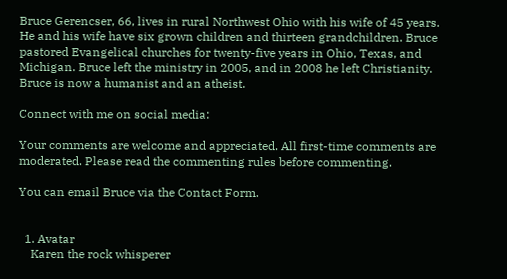Bruce Gerencser, 66, lives in rural Northwest Ohio with his wife of 45 years. He and his wife have six grown children and thirteen grandchildren. Bruce pastored Evangelical churches for twenty-five years in Ohio, Texas, and Michigan. Bruce left the ministry in 2005, and in 2008 he left Christianity. Bruce is now a humanist and an atheist.

Connect with me on social media:

Your comments are welcome and appreciated. All first-time comments are moderated. Please read the commenting rules before commenting.

You can email Bruce via the Contact Form.


  1. Avatar
    Karen the rock whisperer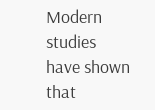Modern studies have shown that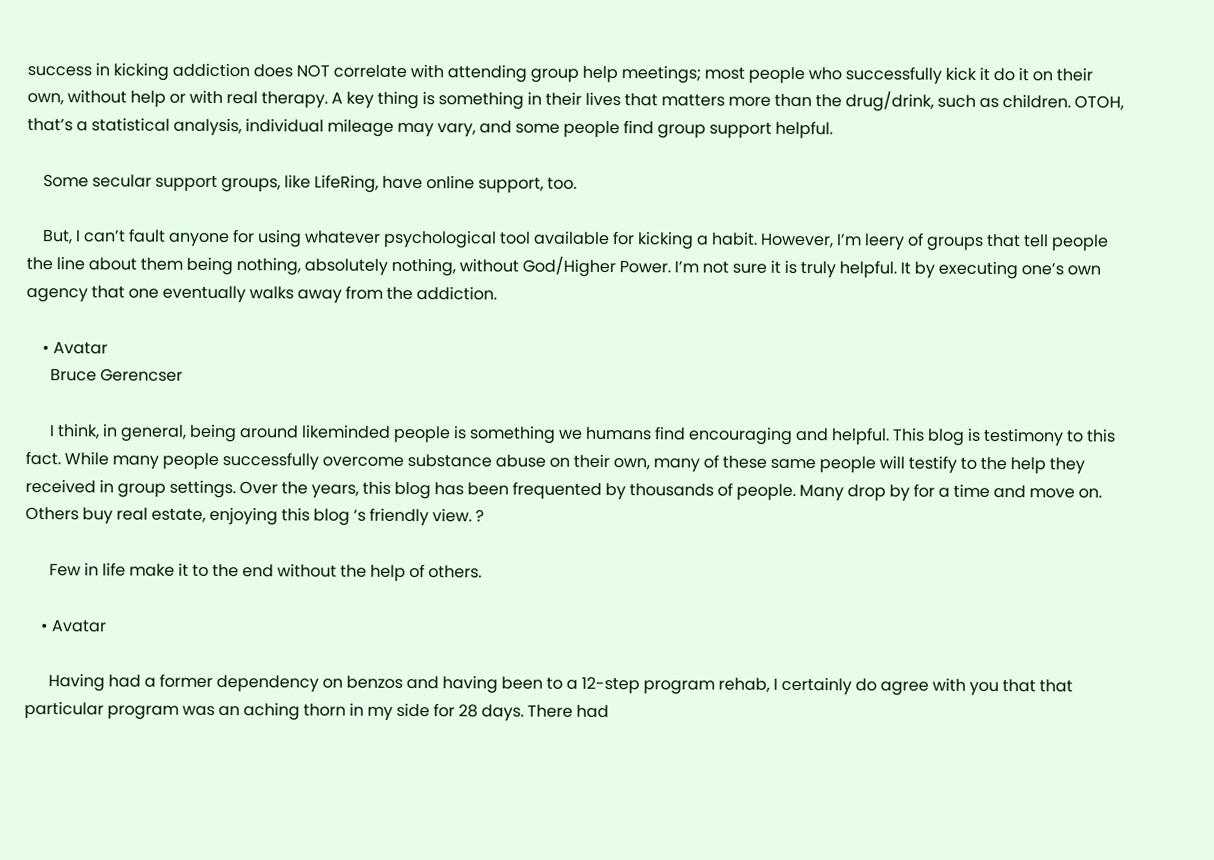success in kicking addiction does NOT correlate with attending group help meetings; most people who successfully kick it do it on their own, without help or with real therapy. A key thing is something in their lives that matters more than the drug/drink, such as children. OTOH, that’s a statistical analysis, individual mileage may vary, and some people find group support helpful.

    Some secular support groups, like LifeRing, have online support, too.

    But, I can’t fault anyone for using whatever psychological tool available for kicking a habit. However, I’m leery of groups that tell people the line about them being nothing, absolutely nothing, without God/Higher Power. I’m not sure it is truly helpful. It by executing one’s own agency that one eventually walks away from the addiction.

    • Avatar
      Bruce Gerencser

      I think, in general, being around likeminded people is something we humans find encouraging and helpful. This blog is testimony to this fact. While many people successfully overcome substance abuse on their own, many of these same people will testify to the help they received in group settings. Over the years, this blog has been frequented by thousands of people. Many drop by for a time and move on. Others buy real estate, enjoying this blog ‘s friendly view. ?

      Few in life make it to the end without the help of others.

    • Avatar

      Having had a former dependency on benzos and having been to a 12-step program rehab, I certainly do agree with you that that particular program was an aching thorn in my side for 28 days. There had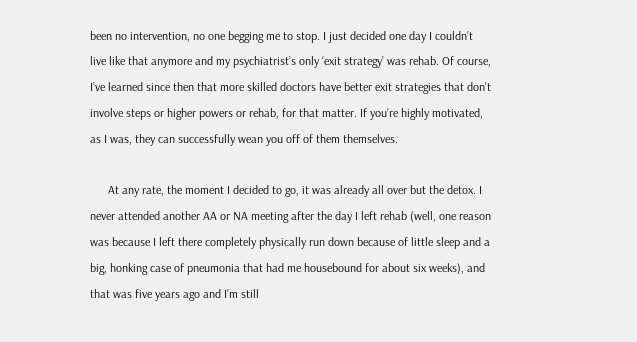been no intervention, no one begging me to stop. I just decided one day I couldn’t live like that anymore and my psychiatrist’s only ‘exit strategy’ was rehab. Of course, I’ve learned since then that more skilled doctors have better exit strategies that don’t involve steps or higher powers or rehab, for that matter. If you’re highly motivated, as I was, they can successfully wean you off of them themselves.

      At any rate, the moment I decided to go, it was already all over but the detox. I never attended another AA or NA meeting after the day I left rehab (well, one reason was because I left there completely physically run down because of little sleep and a big, honking case of pneumonia that had me housebound for about six weeks), and that was five years ago and I’m still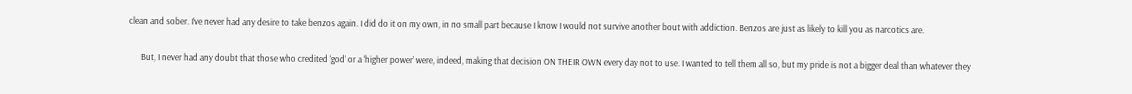clean and sober. I’ve never had any desire to take benzos again. I did do it on my own, in no small part because I know I would not survive another bout with addiction. Benzos are just as likely to kill you as narcotics are.

      But, I never had any doubt that those who credited ‘god’ or a ‘higher power’ were, indeed, making that decision ON THEIR OWN every day not to use. I wanted to tell them all so, but my pride is not a bigger deal than whatever they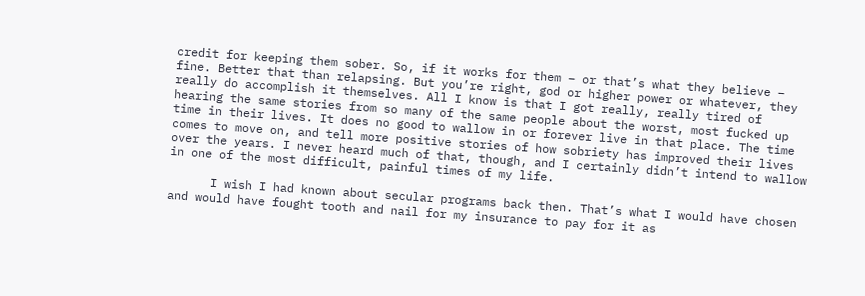credit for keeping them sober. So, if it works for them – or that’s what they believe – fine. Better that than relapsing. But you’re right, god or higher power or whatever, they really do accomplish it themselves. All I know is that I got really, really tired of hearing the same stories from so many of the same people about the worst, most fucked up time in their lives. It does no good to wallow in or forever live in that place. The time comes to move on, and tell more positive stories of how sobriety has improved their lives over the years. I never heard much of that, though, and I certainly didn’t intend to wallow in one of the most difficult, painful times of my life.

      I wish I had known about secular programs back then. That’s what I would have chosen and would have fought tooth and nail for my insurance to pay for it as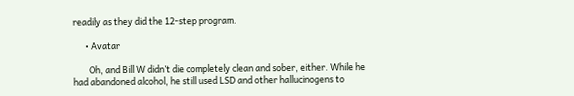readily as they did the 12-step program.

      • Avatar

        Oh, and Bill W didn’t die completely clean and sober, either. While he had abandoned alcohol, he still used LSD and other hallucinogens to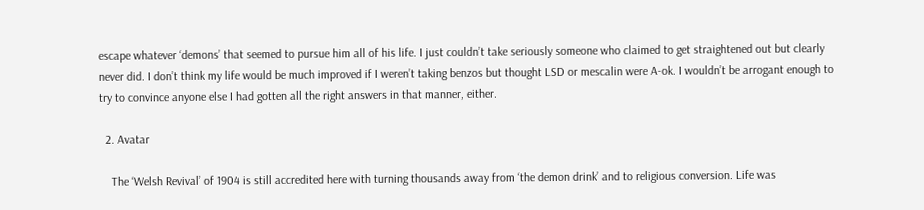escape whatever ‘demons’ that seemed to pursue him all of his life. I just couldn’t take seriously someone who claimed to get straightened out but clearly never did. I don’t think my life would be much improved if I weren’t taking benzos but thought LSD or mescalin were A-ok. I wouldn’t be arrogant enough to try to convince anyone else I had gotten all the right answers in that manner, either.

  2. Avatar

    The ‘Welsh Revival’ of 1904 is still accredited here with turning thousands away from ‘the demon drink’ and to religious conversion. Life was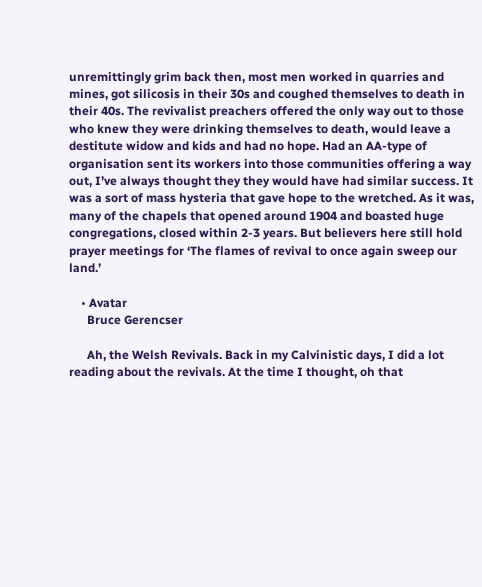unremittingly grim back then, most men worked in quarries and mines, got silicosis in their 30s and coughed themselves to death in their 40s. The revivalist preachers offered the only way out to those who knew they were drinking themselves to death, would leave a destitute widow and kids and had no hope. Had an AA-type of organisation sent its workers into those communities offering a way out, I’ve always thought they they would have had similar success. It was a sort of mass hysteria that gave hope to the wretched. As it was, many of the chapels that opened around 1904 and boasted huge congregations, closed within 2-3 years. But believers here still hold prayer meetings for ‘The flames of revival to once again sweep our land.’

    • Avatar
      Bruce Gerencser

      Ah, the Welsh Revivals. Back in my Calvinistic days, I did a lot reading about the revivals. At the time I thought, oh that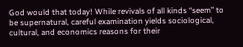God would that today! While revivals of all kinds “seem” to be supernatural, careful examination yields sociological, cultural, and economics reasons for their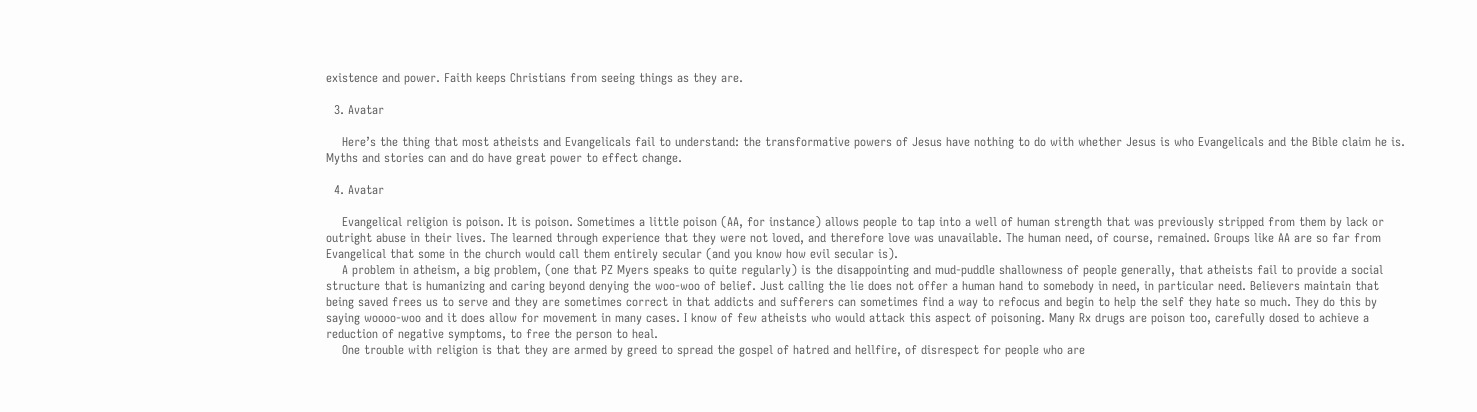existence and power. Faith keeps Christians from seeing things as they are.

  3. Avatar

    Here’s the thing that most atheists and Evangelicals fail to understand: the transformative powers of Jesus have nothing to do with whether Jesus is who Evangelicals and the Bible claim he is. Myths and stories can and do have great power to effect change.

  4. Avatar

    Evangelical religion is poison. It is poison. Sometimes a little poison (AA, for instance) allows people to tap into a well of human strength that was previously stripped from them by lack or outright abuse in their lives. The learned through experience that they were not loved, and therefore love was unavailable. The human need, of course, remained. Groups like AA are so far from Evangelical that some in the church would call them entirely secular (and you know how evil secular is).
    A problem in atheism, a big problem, (one that PZ Myers speaks to quite regularly) is the disappointing and mud-puddle shallowness of people generally, that atheists fail to provide a social structure that is humanizing and caring beyond denying the woo-woo of belief. Just calling the lie does not offer a human hand to somebody in need, in particular need. Believers maintain that being saved frees us to serve and they are sometimes correct in that addicts and sufferers can sometimes find a way to refocus and begin to help the self they hate so much. They do this by saying woooo-woo and it does allow for movement in many cases. I know of few atheists who would attack this aspect of poisoning. Many Rx drugs are poison too, carefully dosed to achieve a reduction of negative symptoms, to free the person to heal.
    One trouble with religion is that they are armed by greed to spread the gospel of hatred and hellfire, of disrespect for people who are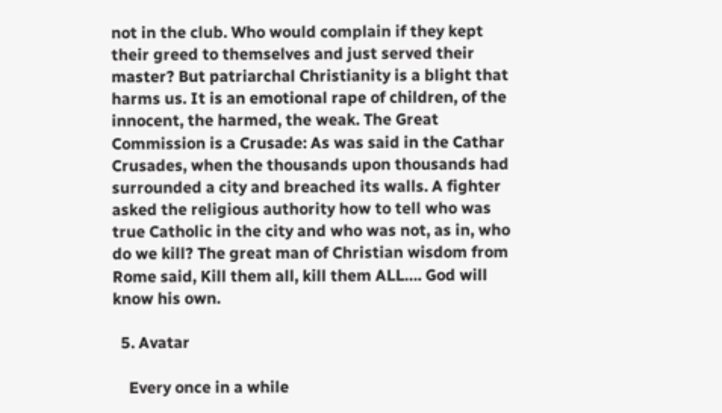not in the club. Who would complain if they kept their greed to themselves and just served their master? But patriarchal Christianity is a blight that harms us. It is an emotional rape of children, of the innocent, the harmed, the weak. The Great Commission is a Crusade: As was said in the Cathar Crusades, when the thousands upon thousands had surrounded a city and breached its walls. A fighter asked the religious authority how to tell who was true Catholic in the city and who was not, as in, who do we kill? The great man of Christian wisdom from Rome said, Kill them all, kill them ALL…. God will know his own.

  5. Avatar

    Every once in a while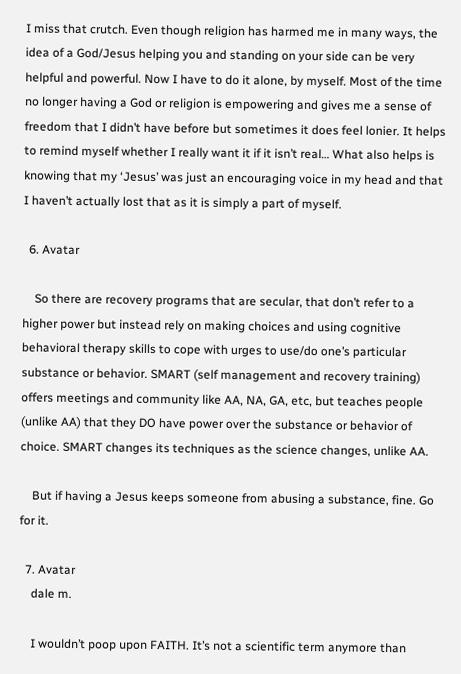I miss that crutch. Even though religion has harmed me in many ways, the idea of a God/Jesus helping you and standing on your side can be very helpful and powerful. Now I have to do it alone, by myself. Most of the time no longer having a God or religion is empowering and gives me a sense of freedom that I didn’t have before but sometimes it does feel lonier. It helps to remind myself whether I really want it if it isn’t real… What also helps is knowing that my ‘Jesus’ was just an encouraging voice in my head and that I haven’t actually lost that as it is simply a part of myself.

  6. Avatar

    So there are recovery programs that are secular, that don’t refer to a higher power but instead rely on making choices and using cognitive behavioral therapy skills to cope with urges to use/do one’s particular substance or behavior. SMART (self management and recovery training) offers meetings and community like AA, NA, GA, etc, but teaches people (unlike AA) that they DO have power over the substance or behavior of choice. SMART changes its techniques as the science changes, unlike AA.

    But if having a Jesus keeps someone from abusing a substance, fine. Go for it.

  7. Avatar
    dale m.

    I wouldn’t poop upon FAITH. It’s not a scientific term anymore than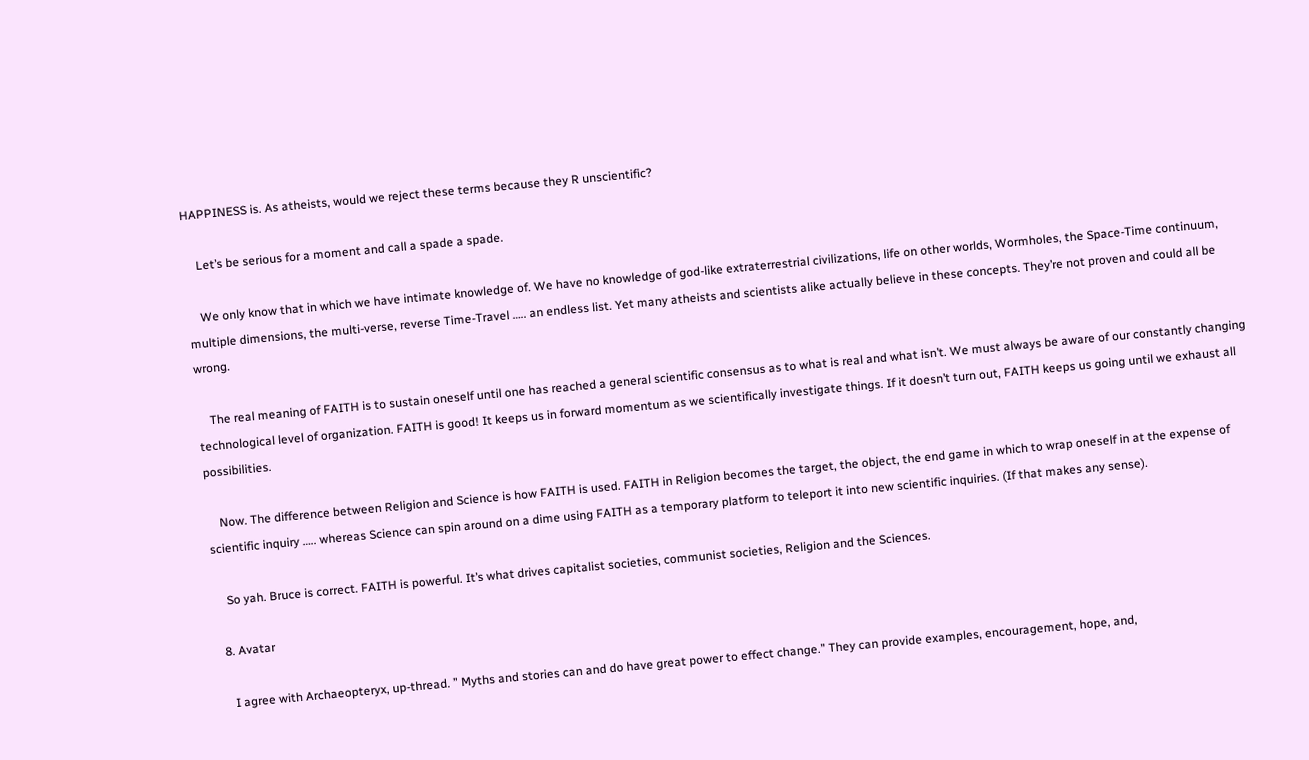HAPPINESS is. As atheists, would we reject these terms because they R unscientific?

    Let’s be serious for a moment and call a spade a spade.

    We only know that in which we have intimate knowledge of. We have no knowledge of god-like extraterrestrial civilizations, life on other worlds, Wormholes, the Space-Time continuum, multiple dimensions, the multi-verse, reverse Time-Travel ….. an endless list. Yet many atheists and scientists alike actually believe in these concepts. They’re not proven and could all be wrong.

    The real meaning of FAITH is to sustain oneself until one has reached a general scientific consensus as to what is real and what isn’t. We must always be aware of our constantly changing technological level of organization. FAITH is good! It keeps us in forward momentum as we scientifically investigate things. If it doesn’t turn out, FAITH keeps us going until we exhaust all possibilities.

    Now. The difference between Religion and Science is how FAITH is used. FAITH in Religion becomes the target, the object, the end game in which to wrap oneself in at the expense of scientific inquiry ….. whereas Science can spin around on a dime using FAITH as a temporary platform to teleport it into new scientific inquiries. (If that makes any sense).

    So yah. Bruce is correct. FAITH is powerful. It’s what drives capitalist societies, communist societies, Religion and the Sciences.

  8. Avatar

    I agree with Archaeopteryx, up-thread. ” Myths and stories can and do have great power to effect change.” They can provide examples, encouragement, hope, and,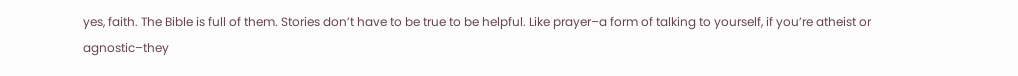yes, faith. The Bible is full of them. Stories don’t have to be true to be helpful. Like prayer–a form of talking to yourself, if you’re atheist or agnostic–they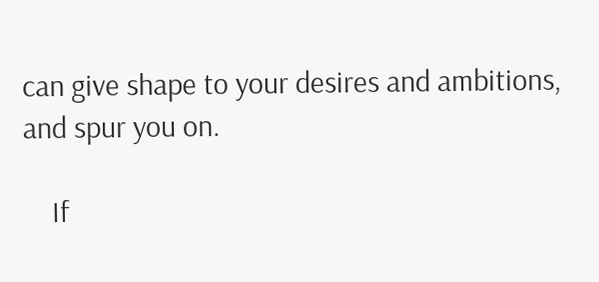can give shape to your desires and ambitions, and spur you on.

    If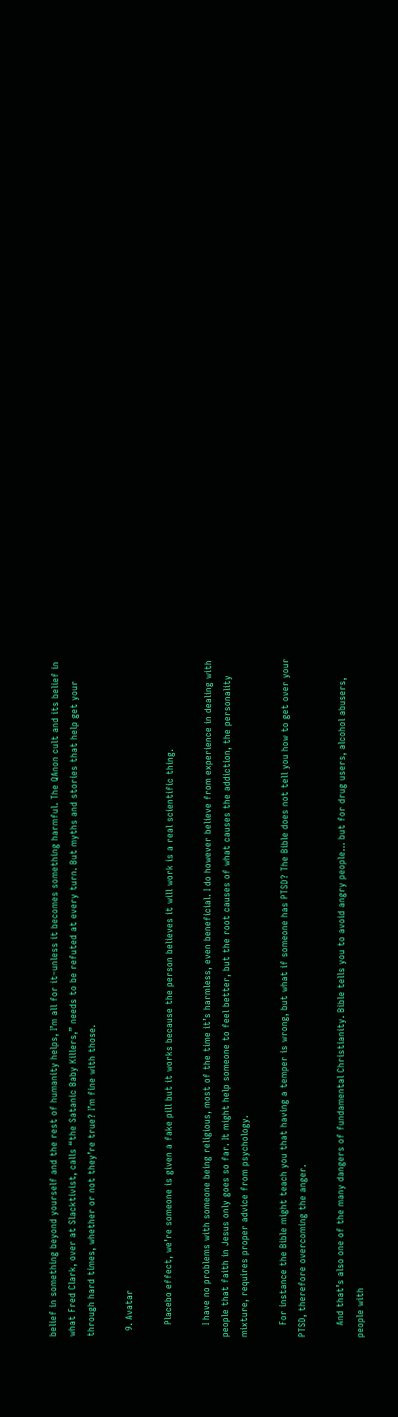belief in something beyond yourself and the rest of humanity helps, I’m all for it–unless it becomes something harmful. The QAnon cult and its belief in what Fred Clark, over at Slacktivist, calls “the Satanic Baby Killers,” needs to be refuted at every turn. But myths and stories that help get your through hard times, whether or not they’re true? I’m fine with those.

  9. Avatar

    Placebo effect, we’re someone is given a fake pill but it works because the person believes it will work is a real scientific thing.

    I have no problems with someone being religious, most of the time it’s harmless, even beneficial. I do however believe from experience in dealing with people that faith in Jesus only goes so far. It might help someone to feel better, but the root causes of what causes the addiction, the personality mixture, requires proper advice from psychology.

    For instance the Bible might teach you that having a temper is wrong, but what if someone has PTSD? The Bible does not tell you how to get over your PTSD, therefore overcoming the anger.

    And that’s also one of the many dangers of fundamental Christianity. Bible tells you to avoid angry people… but for drug users, alcohol abusers, people with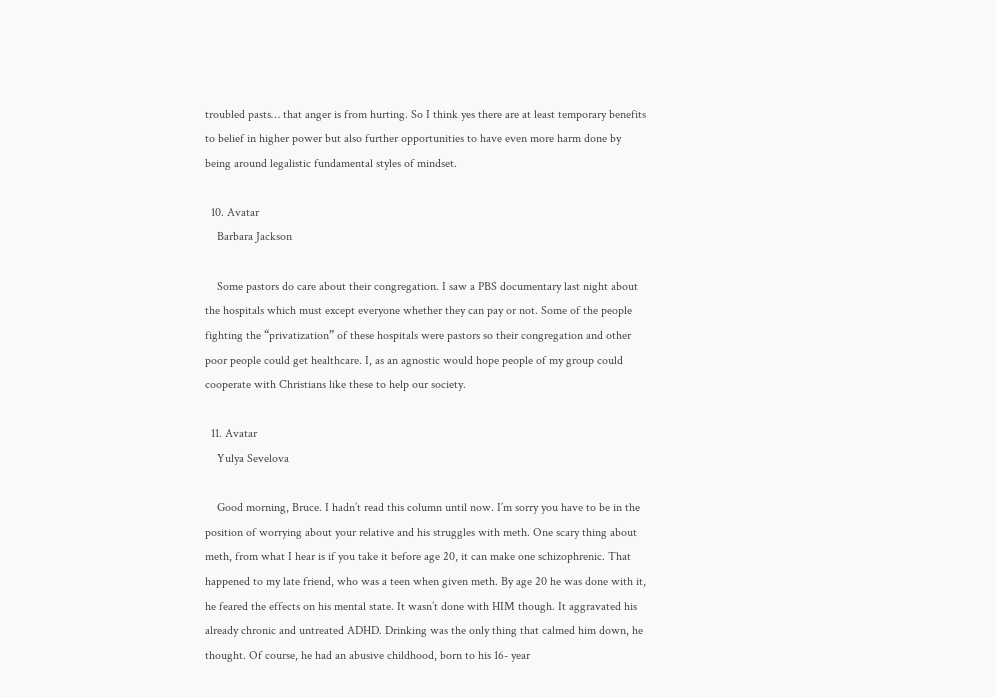troubled pasts… that anger is from hurting. So I think yes there are at least temporary benefits to belief in higher power but also further opportunities to have even more harm done by being around legalistic fundamental styles of mindset.

  10. Avatar
    Barbara Jackson

    Some pastors do care about their congregation. I saw a PBS documentary last night about the hospitals which must except everyone whether they can pay or not. Some of the people fighting the “privatization” of these hospitals were pastors so their congregation and other poor people could get healthcare. I, as an agnostic would hope people of my group could cooperate with Christians like these to help our society.

  11. Avatar
    Yulya Sevelova

    Good morning, Bruce. I hadn’t read this column until now. I’m sorry you have to be in the position of worrying about your relative and his struggles with meth. One scary thing about meth, from what I hear is if you take it before age 20, it can make one schizophrenic. That happened to my late friend, who was a teen when given meth. By age 20 he was done with it, he feared the effects on his mental state. It wasn’t done with HIM though. It aggravated his already chronic and untreated ADHD. Drinking was the only thing that calmed him down, he thought. Of course, he had an abusive childhood, born to his 16- year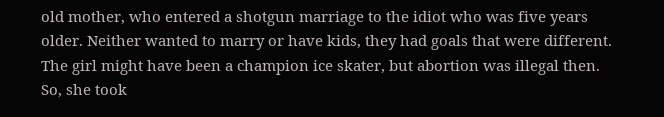old mother, who entered a shotgun marriage to the idiot who was five years older. Neither wanted to marry or have kids, they had goals that were different. The girl might have been a champion ice skater, but abortion was illegal then. So, she took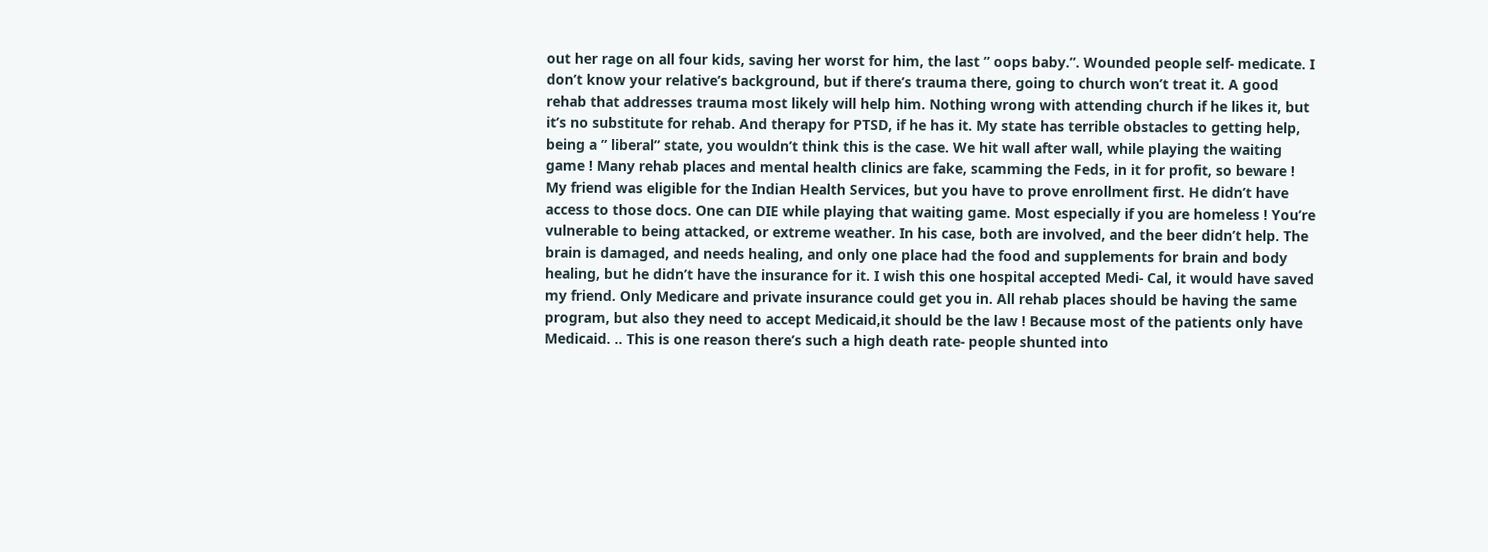out her rage on all four kids, saving her worst for him, the last ” oops baby.”. Wounded people self- medicate. I don’t know your relative’s background, but if there’s trauma there, going to church won’t treat it. A good rehab that addresses trauma most likely will help him. Nothing wrong with attending church if he likes it, but it’s no substitute for rehab. And therapy for PTSD, if he has it. My state has terrible obstacles to getting help, being a ” liberal” state, you wouldn’t think this is the case. We hit wall after wall, while playing the waiting game ! Many rehab places and mental health clinics are fake, scamming the Feds, in it for profit, so beware ! My friend was eligible for the Indian Health Services, but you have to prove enrollment first. He didn’t have access to those docs. One can DIE while playing that waiting game. Most especially if you are homeless ! You’re vulnerable to being attacked, or extreme weather. In his case, both are involved, and the beer didn’t help. The brain is damaged, and needs healing, and only one place had the food and supplements for brain and body healing, but he didn’t have the insurance for it. I wish this one hospital accepted Medi- Cal, it would have saved my friend. Only Medicare and private insurance could get you in. All rehab places should be having the same program, but also they need to accept Medicaid,it should be the law ! Because most of the patients only have Medicaid. .. This is one reason there’s such a high death rate- people shunted into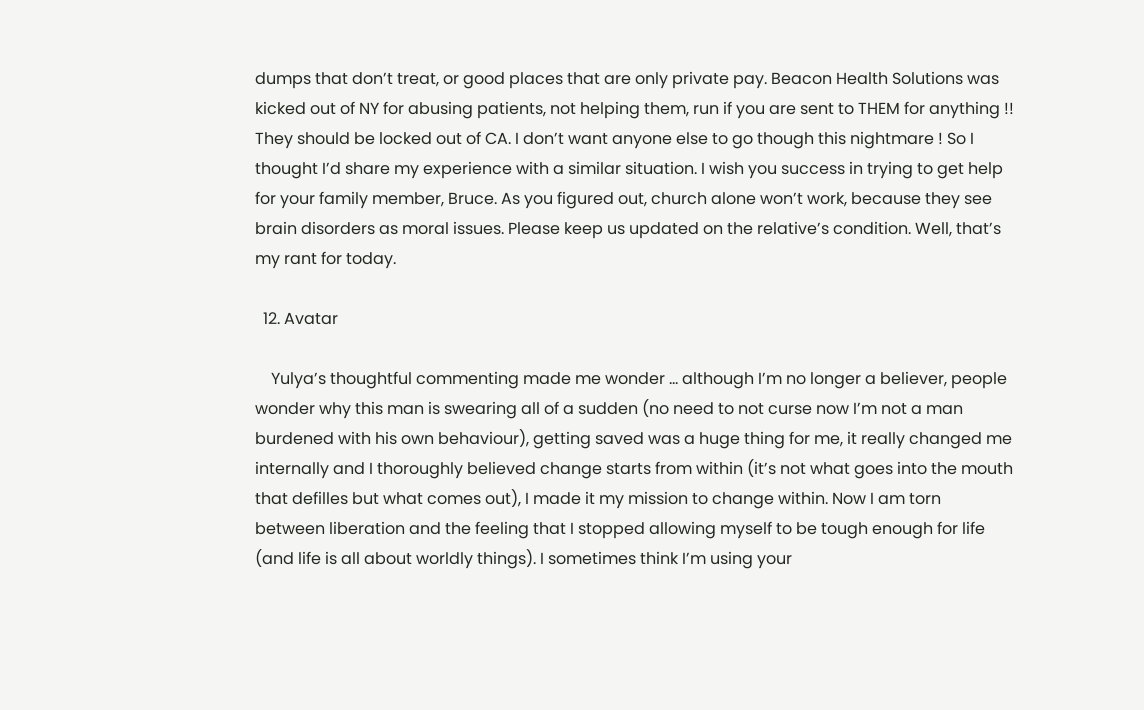dumps that don’t treat, or good places that are only private pay. Beacon Health Solutions was kicked out of NY for abusing patients, not helping them, run if you are sent to THEM for anything !! They should be locked out of CA. I don’t want anyone else to go though this nightmare ! So I thought I’d share my experience with a similar situation. I wish you success in trying to get help for your family member, Bruce. As you figured out, church alone won’t work, because they see brain disorders as moral issues. Please keep us updated on the relative’s condition. Well, that’s my rant for today.

  12. Avatar

    Yulya’s thoughtful commenting made me wonder … although I’m no longer a believer, people wonder why this man is swearing all of a sudden (no need to not curse now I’m not a man burdened with his own behaviour), getting saved was a huge thing for me, it really changed me internally and I thoroughly believed change starts from within (it’s not what goes into the mouth that defilles but what comes out), I made it my mission to change within. Now I am torn between liberation and the feeling that I stopped allowing myself to be tough enough for life (and life is all about worldly things). I sometimes think I’m using your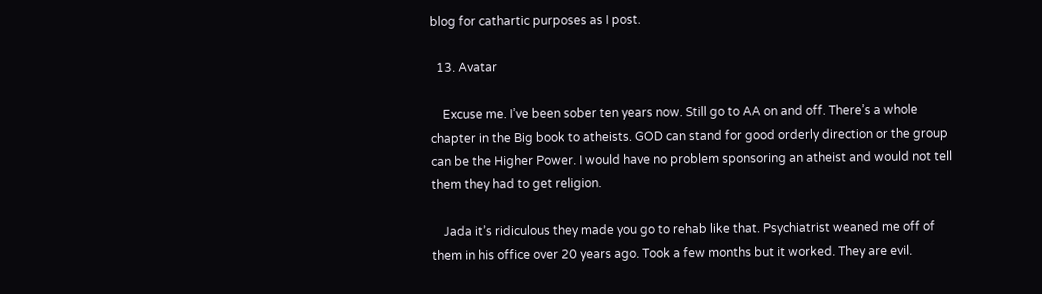blog for cathartic purposes as I post.

  13. Avatar

    Excuse me. I’ve been sober ten years now. Still go to AA on and off. There’s a whole chapter in the Big book to atheists. GOD can stand for good orderly direction or the group can be the Higher Power. I would have no problem sponsoring an atheist and would not tell them they had to get religion.

    Jada it’s ridiculous they made you go to rehab like that. Psychiatrist weaned me off of them in his office over 20 years ago. Took a few months but it worked. They are evil.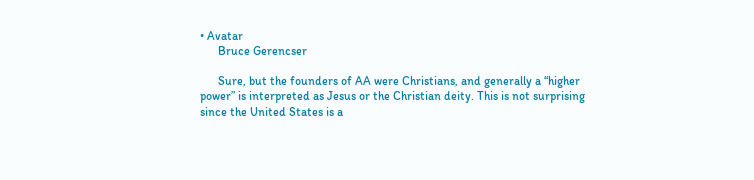• Avatar
      Bruce Gerencser

      Sure, but the founders of AA were Christians, and generally a “higher power” is interpreted as Jesus or the Christian deity. This is not surprising since the United States is a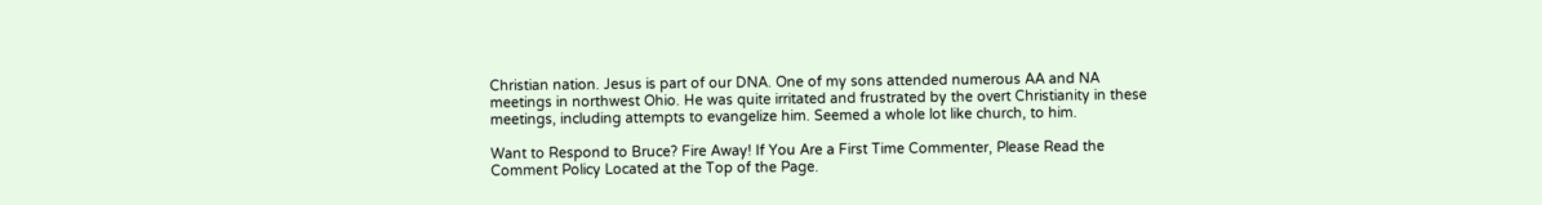Christian nation. Jesus is part of our DNA. One of my sons attended numerous AA and NA meetings in northwest Ohio. He was quite irritated and frustrated by the overt Christianity in these meetings, including attempts to evangelize him. Seemed a whole lot like church, to him.

Want to Respond to Bruce? Fire Away! If You Are a First Time Commenter, Please Read the Comment Policy Located at the Top of the Page.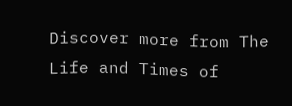Discover more from The Life and Times of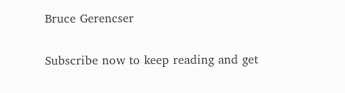Bruce Gerencser

Subscribe now to keep reading and get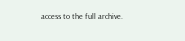access to the full archive.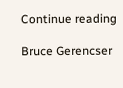Continue reading

Bruce Gerencser